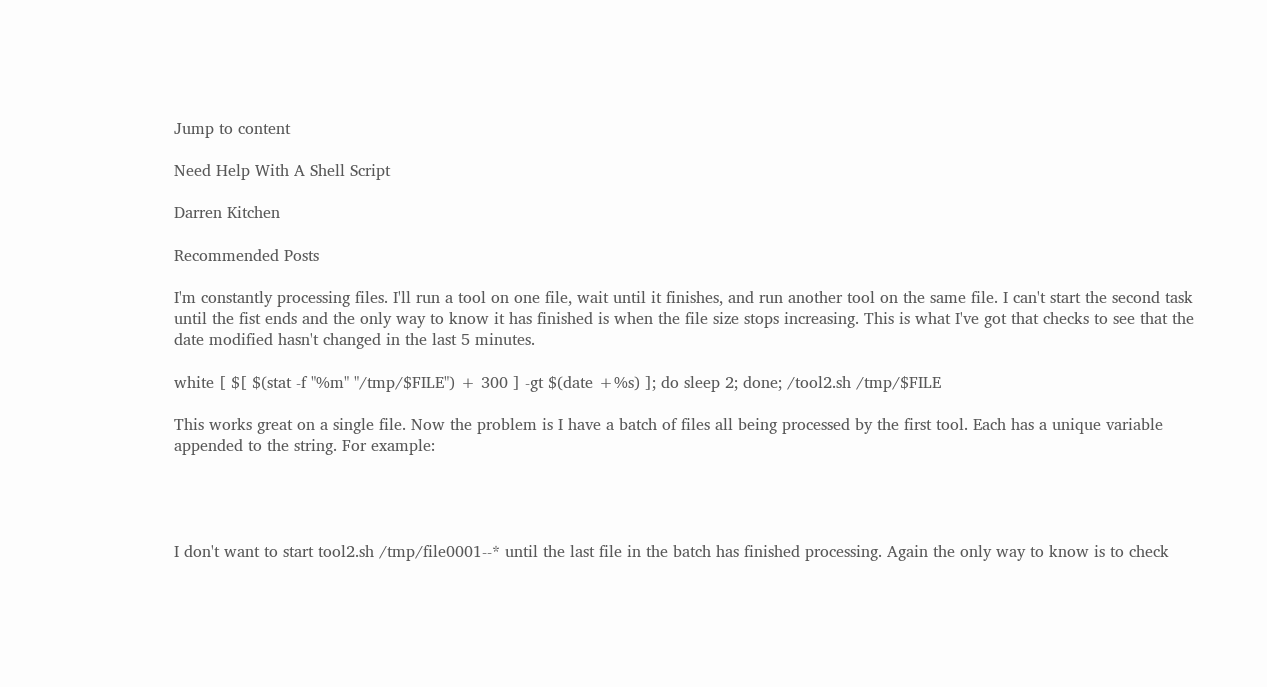Jump to content

Need Help With A Shell Script

Darren Kitchen

Recommended Posts

I'm constantly processing files. I'll run a tool on one file, wait until it finishes, and run another tool on the same file. I can't start the second task until the fist ends and the only way to know it has finished is when the file size stops increasing. This is what I've got that checks to see that the date modified hasn't changed in the last 5 minutes.

white [ $[ $(stat -f "%m" "/tmp/$FILE") + 300 ] -gt $(date +%s) ]; do sleep 2; done; /tool2.sh /tmp/$FILE

This works great on a single file. Now the problem is I have a batch of files all being processed by the first tool. Each has a unique variable appended to the string. For example:




I don't want to start tool2.sh /tmp/file0001--* until the last file in the batch has finished processing. Again the only way to know is to check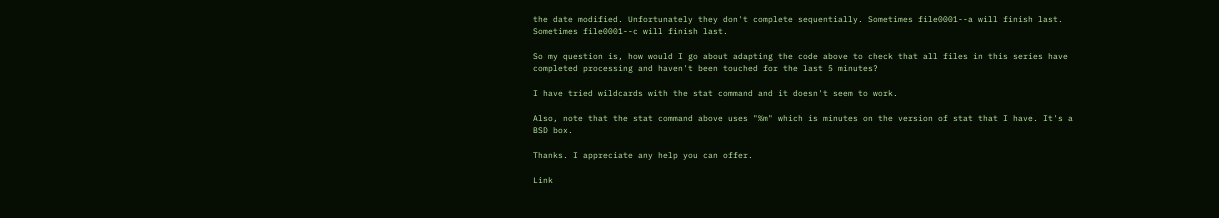the date modified. Unfortunately they don't complete sequentially. Sometimes file0001--a will finish last. Sometimes file0001--c will finish last.

So my question is, how would I go about adapting the code above to check that all files in this series have completed processing and haven't been touched for the last 5 minutes?

I have tried wildcards with the stat command and it doesn't seem to work.

Also, note that the stat command above uses "%m" which is minutes on the version of stat that I have. It's a BSD box.

Thanks. I appreciate any help you can offer.

Link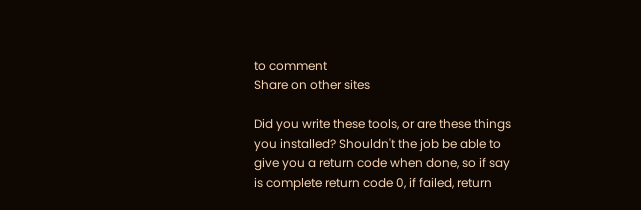to comment
Share on other sites

Did you write these tools, or are these things you installed? Shouldn't the job be able to give you a return code when done, so if say is complete return code 0, if failed, return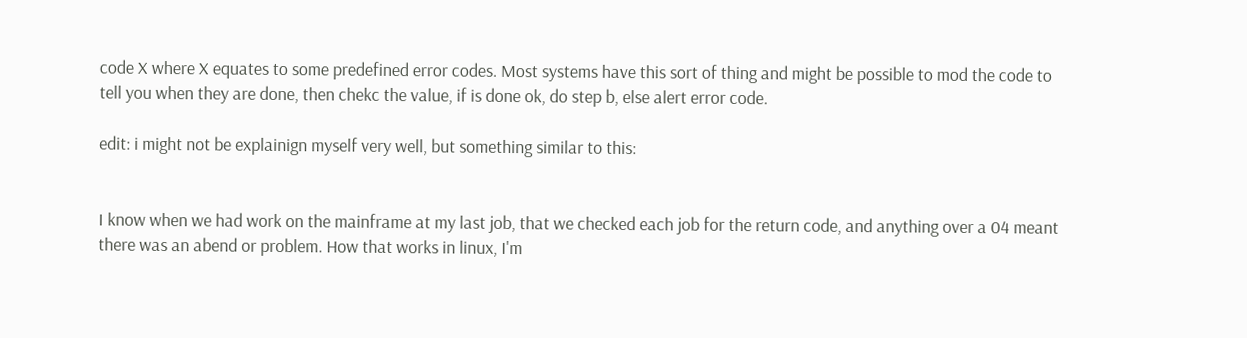code X where X equates to some predefined error codes. Most systems have this sort of thing and might be possible to mod the code to tell you when they are done, then chekc the value, if is done ok, do step b, else alert error code.

edit: i might not be explainign myself very well, but something similar to this:


I know when we had work on the mainframe at my last job, that we checked each job for the return code, and anything over a 04 meant there was an abend or problem. How that works in linux, I'm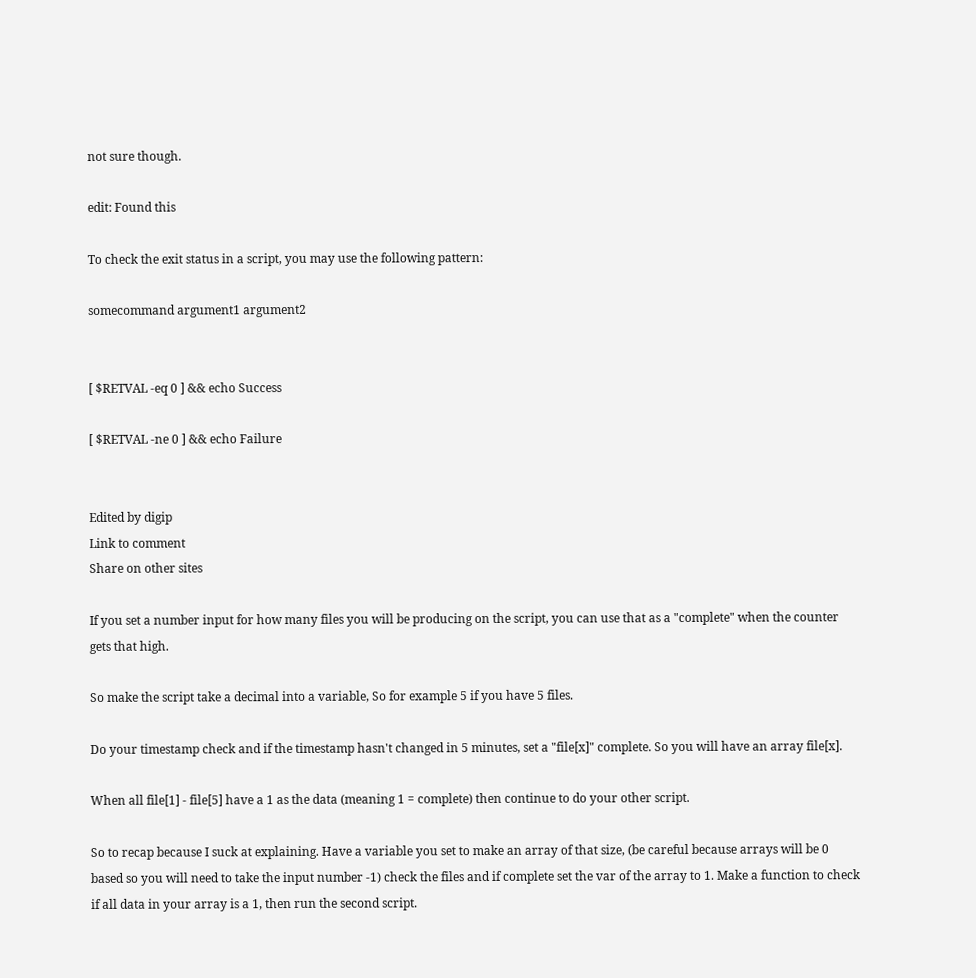not sure though.

edit: Found this

To check the exit status in a script, you may use the following pattern:

somecommand argument1 argument2


[ $RETVAL -eq 0 ] && echo Success

[ $RETVAL -ne 0 ] && echo Failure


Edited by digip
Link to comment
Share on other sites

If you set a number input for how many files you will be producing on the script, you can use that as a "complete" when the counter gets that high.

So make the script take a decimal into a variable, So for example 5 if you have 5 files.

Do your timestamp check and if the timestamp hasn't changed in 5 minutes, set a "file[x]" complete. So you will have an array file[x].

When all file[1] - file[5] have a 1 as the data (meaning 1 = complete) then continue to do your other script.

So to recap because I suck at explaining. Have a variable you set to make an array of that size, (be careful because arrays will be 0 based so you will need to take the input number -1) check the files and if complete set the var of the array to 1. Make a function to check if all data in your array is a 1, then run the second script.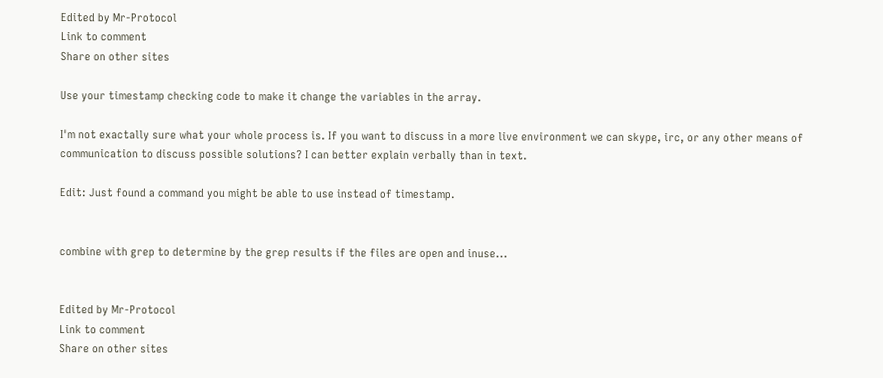Edited by Mr-Protocol
Link to comment
Share on other sites

Use your timestamp checking code to make it change the variables in the array.

I'm not exactally sure what your whole process is. If you want to discuss in a more live environment we can skype, irc, or any other means of communication to discuss possible solutions? I can better explain verbally than in text.

Edit: Just found a command you might be able to use instead of timestamp.


combine with grep to determine by the grep results if the files are open and inuse...


Edited by Mr-Protocol
Link to comment
Share on other sites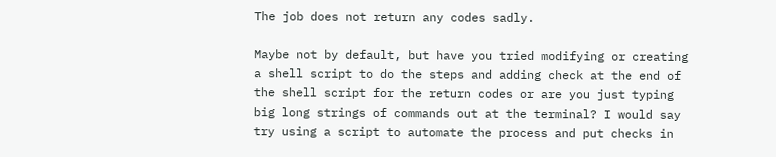The job does not return any codes sadly.

Maybe not by default, but have you tried modifying or creating a shell script to do the steps and adding check at the end of the shell script for the return codes or are you just typing big long strings of commands out at the terminal? I would say try using a script to automate the process and put checks in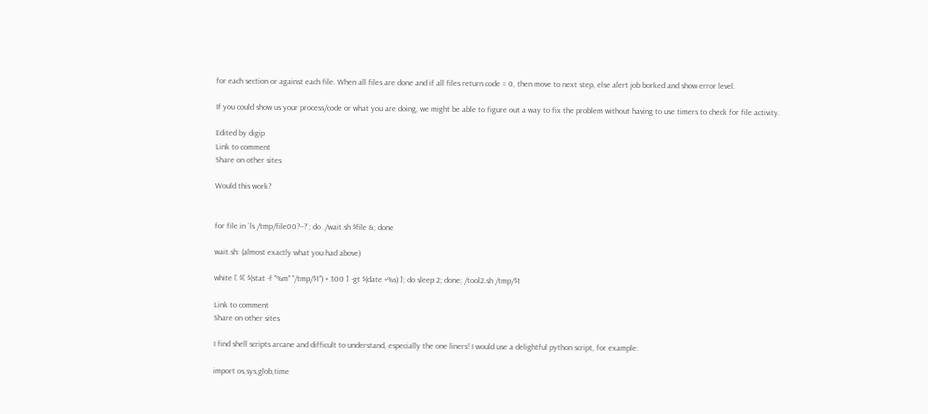for each section or against each file. When all files are done and if all files return code = 0, then move to next step, else alert job borked and show error level.

If you could show us your process/code or what you are doing, we might be able to figure out a way to fix the problem without having to use timers to check for file activity.

Edited by digip
Link to comment
Share on other sites

Would this work?


for file in `ls /tmp/file00?--?`; do ./wait.sh $file &; done

wait.sh: (almost exactly what you had above)

white [ $[ $(stat -f "%m" "/tmp/$1") + 300 ] -gt $(date +%s) ]; do sleep 2; done; /tool2.sh /tmp/$1

Link to comment
Share on other sites

I find shell scripts arcane and difficult to understand, especially the one liners! I would use a delightful python script, for example:

import os,sys,glob,time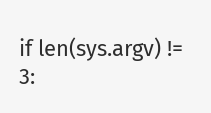if len(sys.argv) != 3: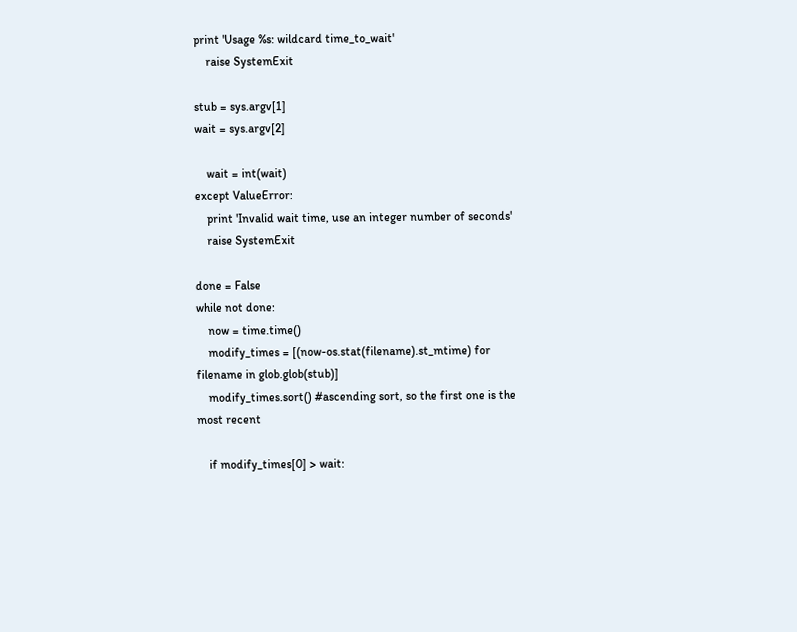print 'Usage %s: wildcard time_to_wait'
    raise SystemExit

stub = sys.argv[1]
wait = sys.argv[2]

    wait = int(wait)
except ValueError:
    print 'Invalid wait time, use an integer number of seconds'
    raise SystemExit

done = False
while not done:
    now = time.time()
    modify_times = [(now-os.stat(filename).st_mtime) for filename in glob.glob(stub)]
    modify_times.sort() #ascending sort, so the first one is the most recent

    if modify_times[0] > wait: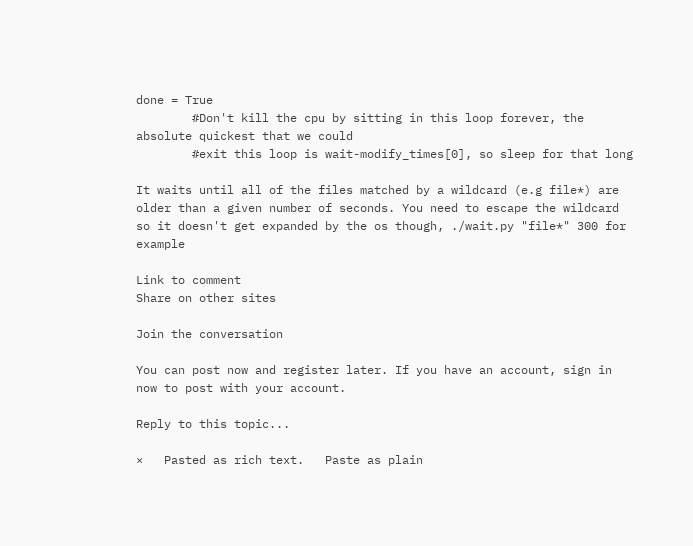done = True
        #Don't kill the cpu by sitting in this loop forever, the absolute quickest that we could
        #exit this loop is wait-modify_times[0], so sleep for that long

It waits until all of the files matched by a wildcard (e.g file*) are older than a given number of seconds. You need to escape the wildcard so it doesn't get expanded by the os though, ./wait.py "file*" 300 for example

Link to comment
Share on other sites

Join the conversation

You can post now and register later. If you have an account, sign in now to post with your account.

Reply to this topic...

×   Pasted as rich text.   Paste as plain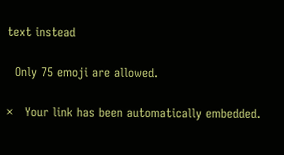text instead

  Only 75 emoji are allowed.

×   Your link has been automatically embedded.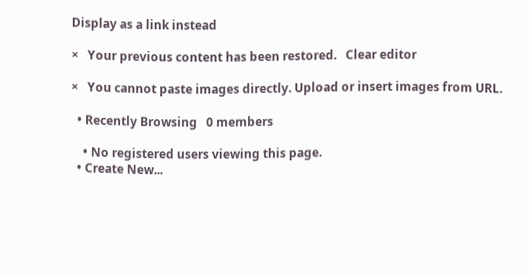Display as a link instead

×   Your previous content has been restored.   Clear editor

×   You cannot paste images directly. Upload or insert images from URL.

  • Recently Browsing   0 members

    • No registered users viewing this page.
  • Create New...